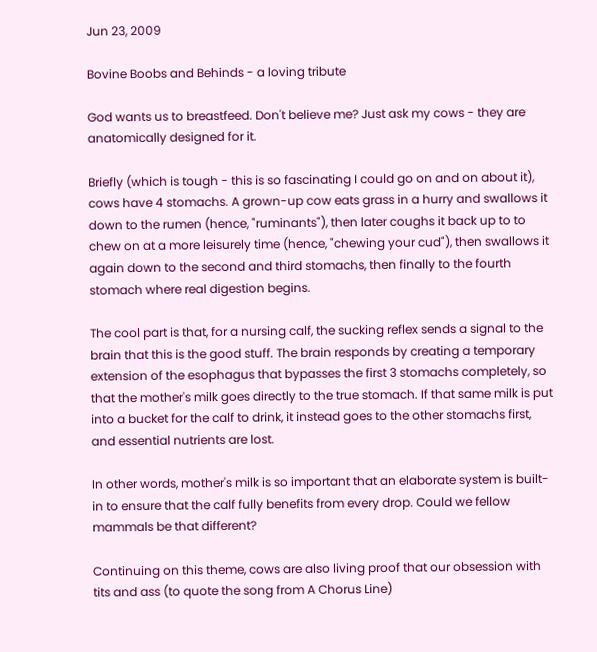Jun 23, 2009

Bovine Boobs and Behinds - a loving tribute

God wants us to breastfeed. Don't believe me? Just ask my cows - they are anatomically designed for it.

Briefly (which is tough - this is so fascinating I could go on and on about it), cows have 4 stomachs. A grown-up cow eats grass in a hurry and swallows it down to the rumen (hence, "ruminants"), then later coughs it back up to to chew on at a more leisurely time (hence, "chewing your cud"), then swallows it again down to the second and third stomachs, then finally to the fourth stomach where real digestion begins.

The cool part is that, for a nursing calf, the sucking reflex sends a signal to the brain that this is the good stuff. The brain responds by creating a temporary extension of the esophagus that bypasses the first 3 stomachs completely, so that the mother's milk goes directly to the true stomach. If that same milk is put into a bucket for the calf to drink, it instead goes to the other stomachs first, and essential nutrients are lost.

In other words, mother's milk is so important that an elaborate system is built-in to ensure that the calf fully benefits from every drop. Could we fellow mammals be that different?

Continuing on this theme, cows are also living proof that our obsession with tits and ass (to quote the song from A Chorus Line)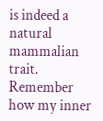is indeed a natural mammalian trait. Remember how my inner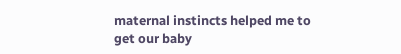maternal instincts helped me to get our baby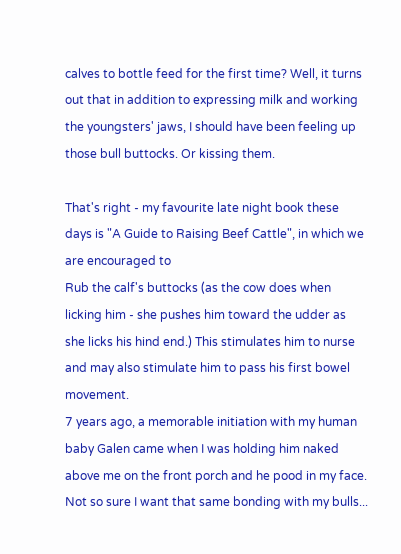calves to bottle feed for the first time? Well, it turns out that in addition to expressing milk and working the youngsters' jaws, I should have been feeling up those bull buttocks. Or kissing them.

That's right - my favourite late night book these days is "A Guide to Raising Beef Cattle", in which we are encouraged to
Rub the calf's buttocks (as the cow does when licking him - she pushes him toward the udder as she licks his hind end.) This stimulates him to nurse and may also stimulate him to pass his first bowel movement.
7 years ago, a memorable initiation with my human baby Galen came when I was holding him naked above me on the front porch and he pood in my face. Not so sure I want that same bonding with my bulls...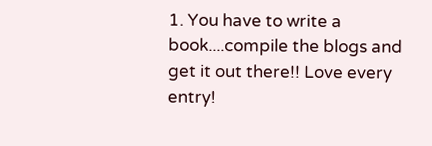1. You have to write a book....compile the blogs and get it out there!! Love every entry!